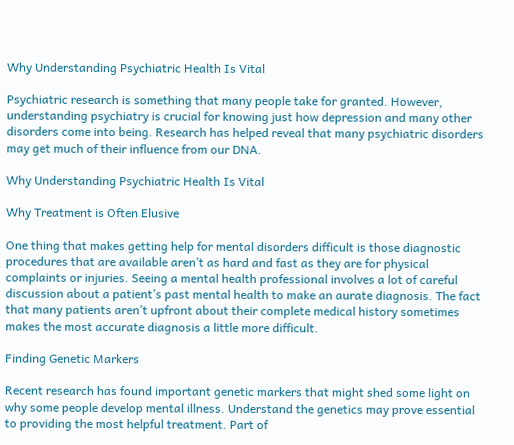Why Understanding Psychiatric Health Is Vital

Psychiatric research is something that many people take for granted. However, understanding psychiatry is crucial for knowing just how depression and many other disorders come into being. Research has helped reveal that many psychiatric disorders may get much of their influence from our DNA.

Why Understanding Psychiatric Health Is Vital

Why Treatment is Often Elusive

One thing that makes getting help for mental disorders difficult is those diagnostic procedures that are available aren’t as hard and fast as they are for physical complaints or injuries. Seeing a mental health professional involves a lot of careful discussion about a patient’s past mental health to make an aurate diagnosis. The fact that many patients aren’t upfront about their complete medical history sometimes makes the most accurate diagnosis a little more difficult.

Finding Genetic Markers

Recent research has found important genetic markers that might shed some light on why some people develop mental illness. Understand the genetics may prove essential to providing the most helpful treatment. Part of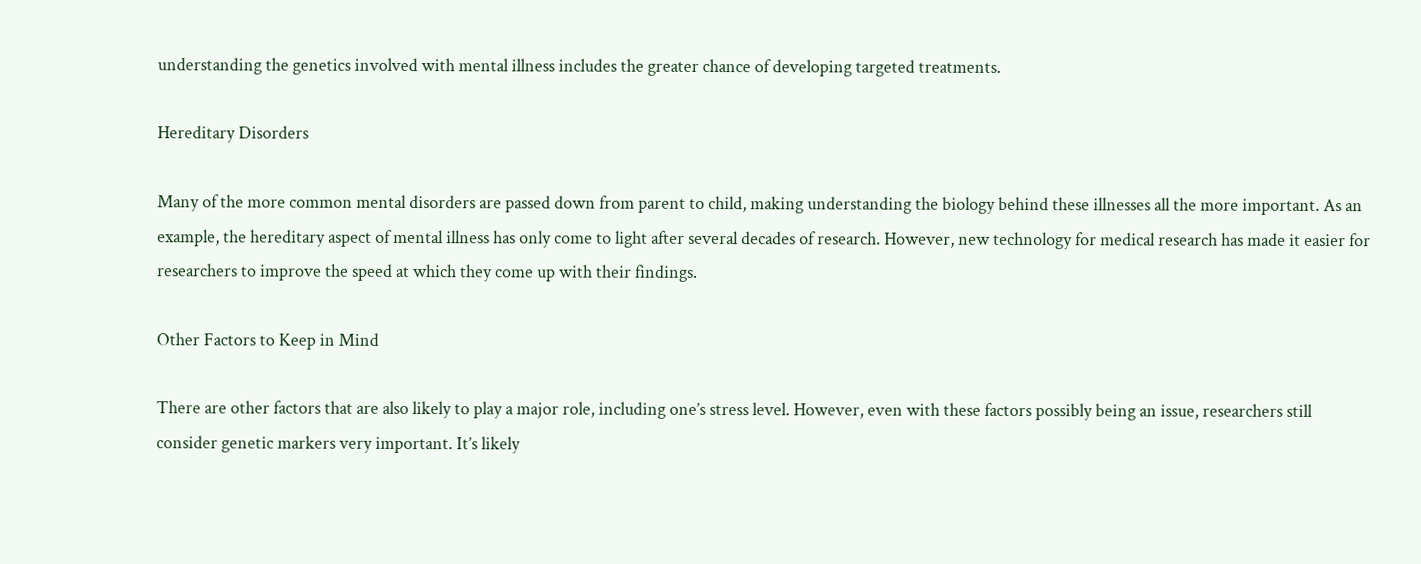understanding the genetics involved with mental illness includes the greater chance of developing targeted treatments.

Hereditary Disorders

Many of the more common mental disorders are passed down from parent to child, making understanding the biology behind these illnesses all the more important. As an example, the hereditary aspect of mental illness has only come to light after several decades of research. However, new technology for medical research has made it easier for researchers to improve the speed at which they come up with their findings.

Other Factors to Keep in Mind

There are other factors that are also likely to play a major role, including one’s stress level. However, even with these factors possibly being an issue, researchers still consider genetic markers very important. It’s likely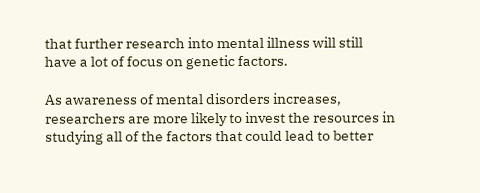that further research into mental illness will still have a lot of focus on genetic factors.

As awareness of mental disorders increases, researchers are more likely to invest the resources in studying all of the factors that could lead to better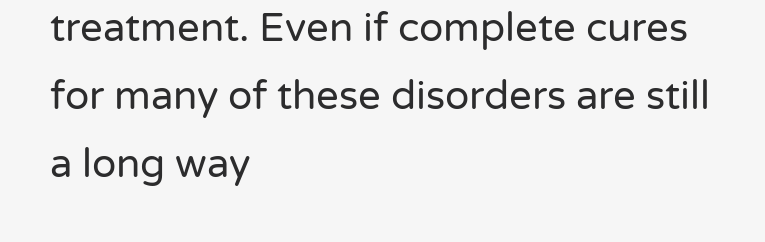treatment. Even if complete cures for many of these disorders are still a long way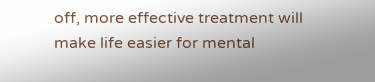off, more effective treatment will make life easier for mental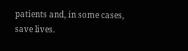patients and, in some cases, save lives.